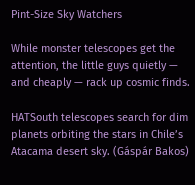Pint-Size Sky Watchers

While monster telescopes get the attention, the little guys quietly — and cheaply — rack up cosmic finds.

HATSouth telescopes search for dim planets orbiting the stars in Chile’s Atacama desert sky. (Gáspár Bakos)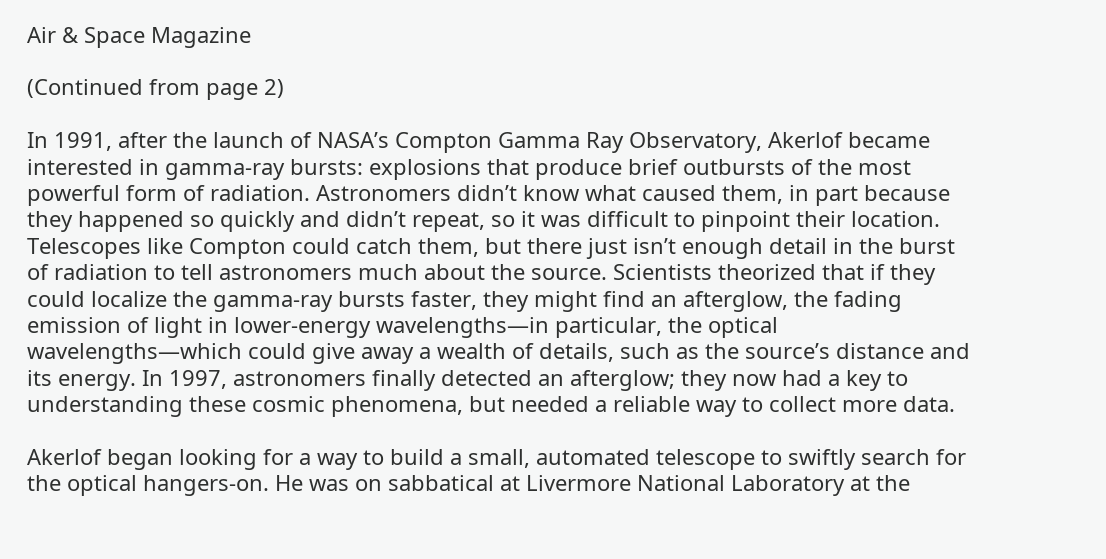Air & Space Magazine

(Continued from page 2)

In 1991, after the launch of NASA’s Compton Gamma Ray Observatory, Akerlof became interested in gamma-ray bursts: explosions that produce brief outbursts of the most powerful form of radiation. Astronomers didn’t know what caused them, in part because they happened so quickly and didn’t repeat, so it was difficult to pinpoint their location. Telescopes like Compton could catch them, but there just isn’t enough detail in the burst of radiation to tell astronomers much about the source. Scientists theorized that if they could localize the gamma-ray bursts faster, they might find an afterglow, the fading emission of light in lower-energy wavelengths—in particular, the optical wavelengths—which could give away a wealth of details, such as the source’s distance and its energy. In 1997, astronomers finally detected an afterglow; they now had a key to understanding these cosmic phenomena, but needed a reliable way to collect more data.

Akerlof began looking for a way to build a small, automated telescope to swiftly search for the optical hangers-on. He was on sabbatical at Livermore National Laboratory at the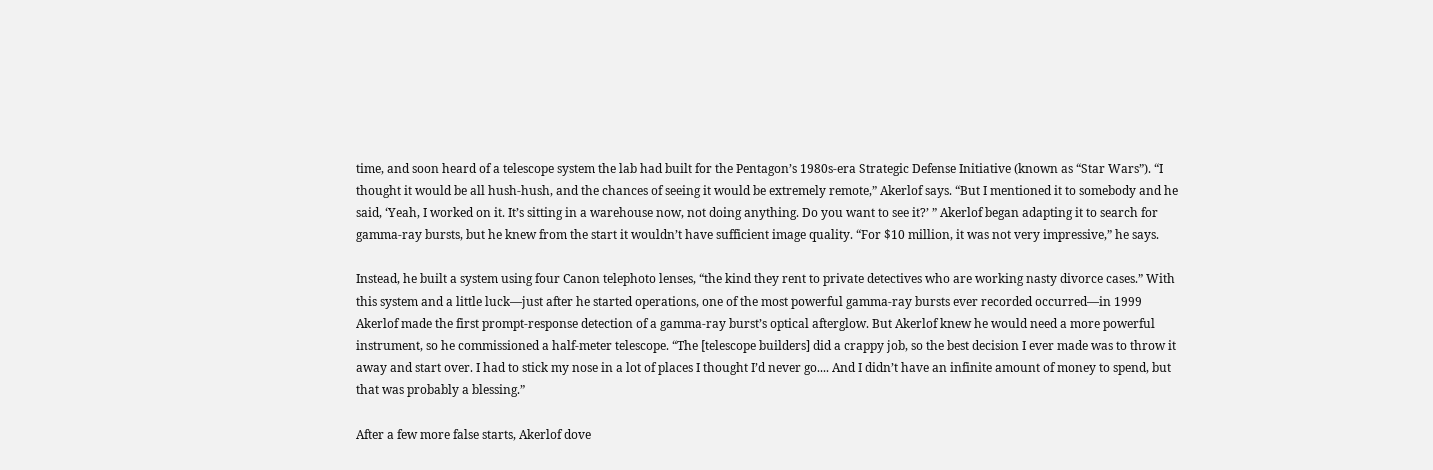time, and soon heard of a telescope system the lab had built for the Pentagon’s 1980s-era Strategic Defense Initiative (known as “Star Wars”). “I thought it would be all hush-hush, and the chances of seeing it would be extremely remote,” Akerlof says. “But I mentioned it to somebody and he said, ‘Yeah, I worked on it. It’s sitting in a warehouse now, not doing anything. Do you want to see it?’ ” Akerlof began adapting it to search for gamma-ray bursts, but he knew from the start it wouldn’t have sufficient image quality. “For $10 million, it was not very impressive,” he says.

Instead, he built a system using four Canon telephoto lenses, “the kind they rent to private detectives who are working nasty divorce cases.” With this system and a little luck—just after he started operations, one of the most powerful gamma-ray bursts ever recorded occurred—in 1999 Akerlof made the first prompt-response detection of a gamma-ray burst’s optical afterglow. But Akerlof knew he would need a more powerful instrument, so he commissioned a half-meter telescope. “The [telescope builders] did a crappy job, so the best decision I ever made was to throw it away and start over. I had to stick my nose in a lot of places I thought I’d never go.... And I didn’t have an infinite amount of money to spend, but that was probably a blessing.”

After a few more false starts, Akerlof dove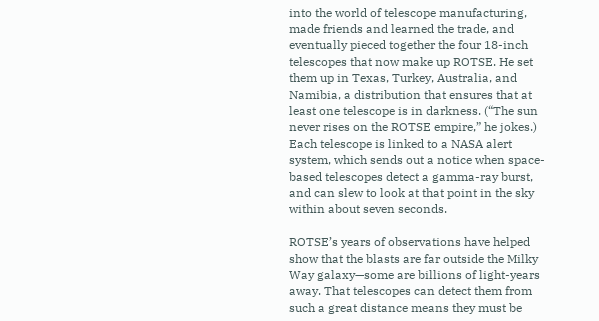into the world of telescope manufacturing, made friends and learned the trade, and eventually pieced together the four 18-inch telescopes that now make up ROTSE. He set them up in Texas, Turkey, Australia, and Namibia, a distribution that ensures that at least one telescope is in darkness. (“The sun never rises on the ROTSE empire,” he jokes.) Each telescope is linked to a NASA alert system, which sends out a notice when space-based telescopes detect a gamma-ray burst, and can slew to look at that point in the sky within about seven seconds.

ROTSE’s years of observations have helped show that the blasts are far outside the Milky Way galaxy—some are billions of light-years away. That telescopes can detect them from such a great distance means they must be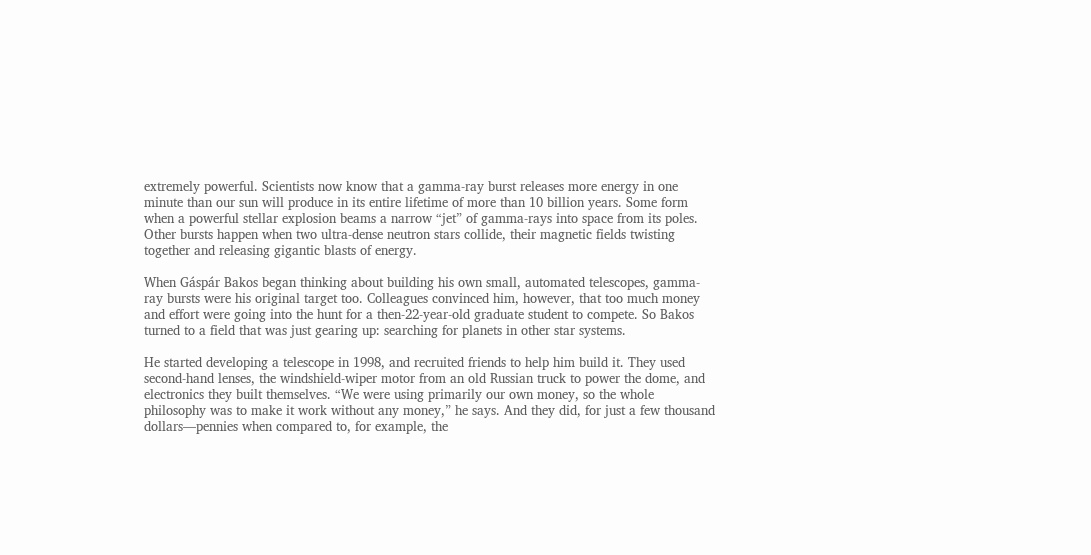extremely powerful. Scientists now know that a gamma-ray burst releases more energy in one minute than our sun will produce in its entire lifetime of more than 10 billion years. Some form when a powerful stellar explosion beams a narrow “jet” of gamma-rays into space from its poles. Other bursts happen when two ultra-dense neutron stars collide, their magnetic fields twisting together and releasing gigantic blasts of energy.

When Gáspár Bakos began thinking about building his own small, automated telescopes, gamma-ray bursts were his original target too. Colleagues convinced him, however, that too much money and effort were going into the hunt for a then-22-year-old graduate student to compete. So Bakos turned to a field that was just gearing up: searching for planets in other star systems.

He started developing a telescope in 1998, and recruited friends to help him build it. They used second-hand lenses, the windshield-wiper motor from an old Russian truck to power the dome, and electronics they built themselves. “We were using primarily our own money, so the whole philosophy was to make it work without any money,” he says. And they did, for just a few thousand dollars—pennies when compared to, for example, the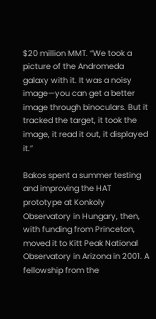$20 million MMT. “We took a picture of the Andromeda galaxy with it. It was a noisy image—you can get a better image through binoculars. But it tracked the target, it took the image, it read it out, it displayed it.”

Bakos spent a summer testing and improving the HAT prototype at Konkoly Observatory in Hungary, then, with funding from Princeton, moved it to Kitt Peak National Observatory in Arizona in 2001. A fellowship from the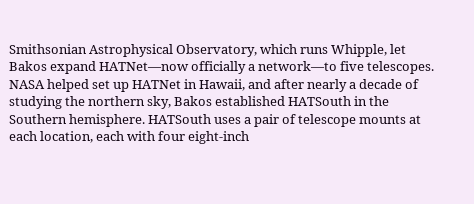Smithsonian Astrophysical Observatory, which runs Whipple, let Bakos expand HATNet—now officially a network—to five telescopes. NASA helped set up HATNet in Hawaii, and after nearly a decade of studying the northern sky, Bakos established HATSouth in the Southern hemisphere. HATSouth uses a pair of telescope mounts at each location, each with four eight-inch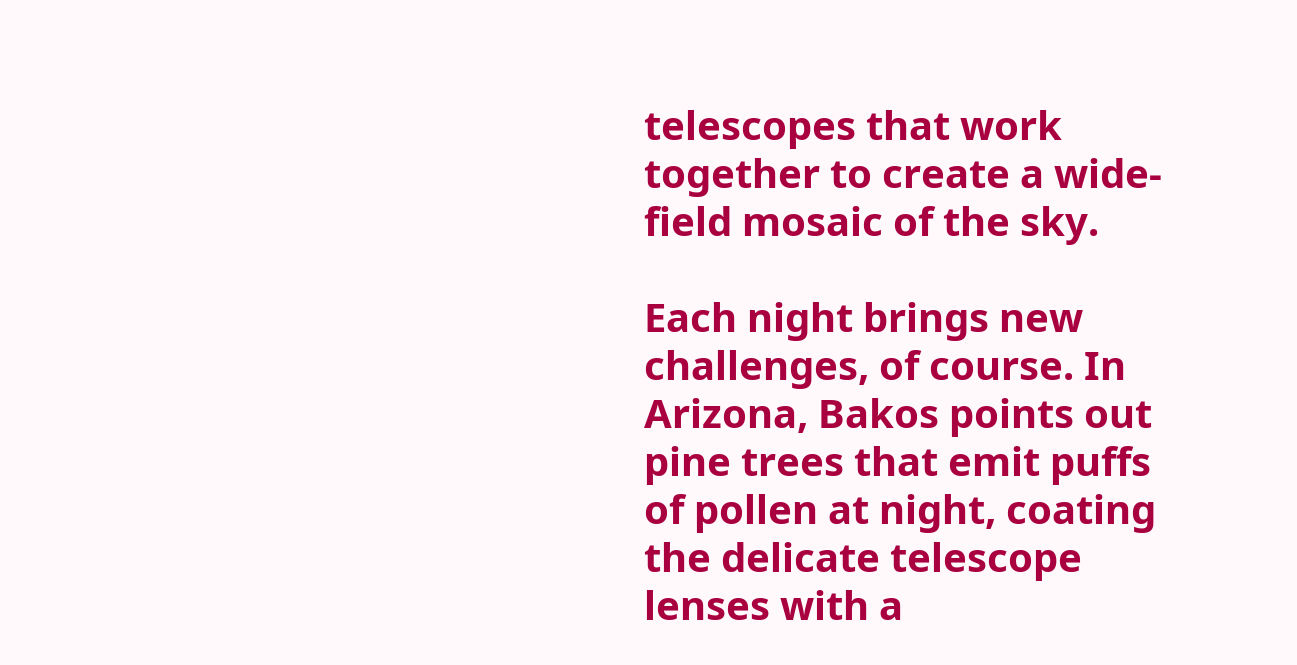telescopes that work together to create a wide-field mosaic of the sky.

Each night brings new challenges, of course. In Arizona, Bakos points out pine trees that emit puffs of pollen at night, coating the delicate telescope lenses with a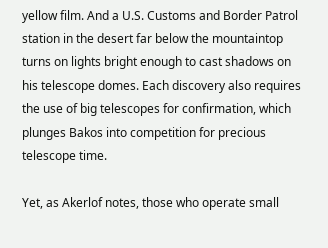yellow film. And a U.S. Customs and Border Patrol station in the desert far below the mountaintop turns on lights bright enough to cast shadows on his telescope domes. Each discovery also requires the use of big telescopes for confirmation, which plunges Bakos into competition for precious telescope time.

Yet, as Akerlof notes, those who operate small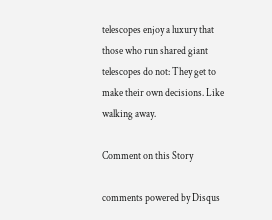telescopes enjoy a luxury that those who run shared giant telescopes do not: They get to make their own decisions. Like walking away.

Comment on this Story

comments powered by Disqus